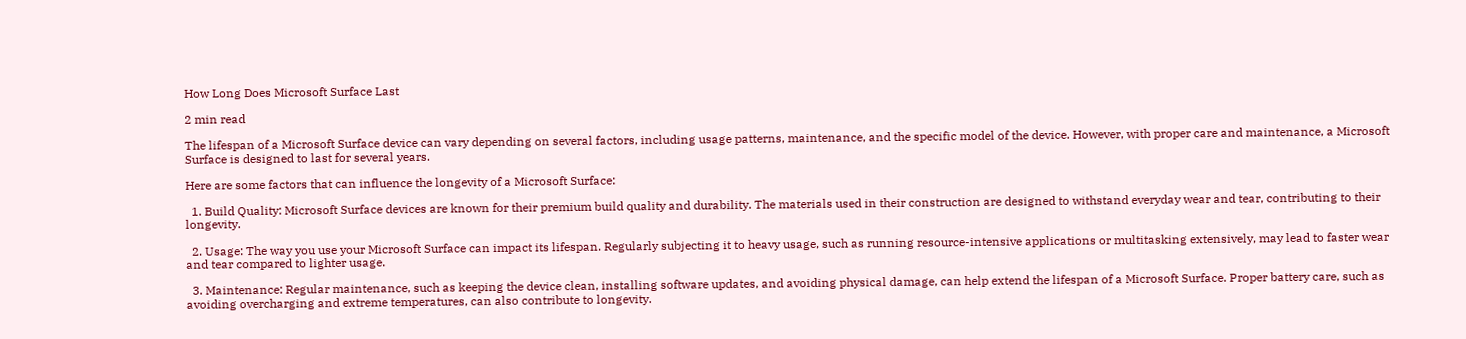How Long Does Microsoft Surface Last

2 min read

The lifespan of a Microsoft Surface device can vary depending on several factors, including usage patterns, maintenance, and the specific model of the device. However, with proper care and maintenance, a Microsoft Surface is designed to last for several years.

Here are some factors that can influence the longevity of a Microsoft Surface:

  1. Build Quality: Microsoft Surface devices are known for their premium build quality and durability. The materials used in their construction are designed to withstand everyday wear and tear, contributing to their longevity.

  2. Usage: The way you use your Microsoft Surface can impact its lifespan. Regularly subjecting it to heavy usage, such as running resource-intensive applications or multitasking extensively, may lead to faster wear and tear compared to lighter usage.

  3. Maintenance: Regular maintenance, such as keeping the device clean, installing software updates, and avoiding physical damage, can help extend the lifespan of a Microsoft Surface. Proper battery care, such as avoiding overcharging and extreme temperatures, can also contribute to longevity.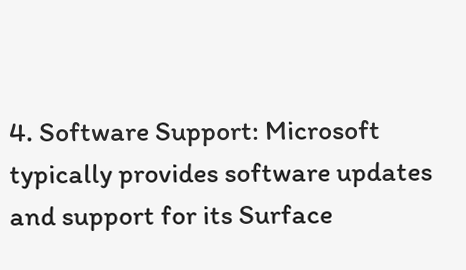4. Software Support: Microsoft typically provides software updates and support for its Surface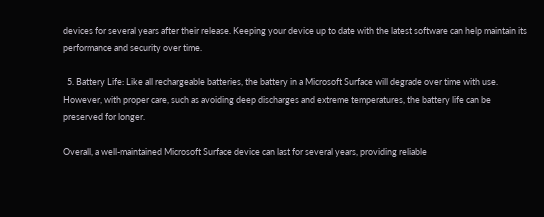devices for several years after their release. Keeping your device up to date with the latest software can help maintain its performance and security over time.

  5. Battery Life: Like all rechargeable batteries, the battery in a Microsoft Surface will degrade over time with use. However, with proper care, such as avoiding deep discharges and extreme temperatures, the battery life can be preserved for longer.

Overall, a well-maintained Microsoft Surface device can last for several years, providing reliable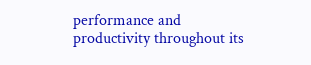performance and productivity throughout its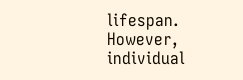lifespan. However, individual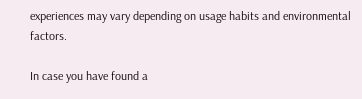experiences may vary depending on usage habits and environmental factors.

In case you have found a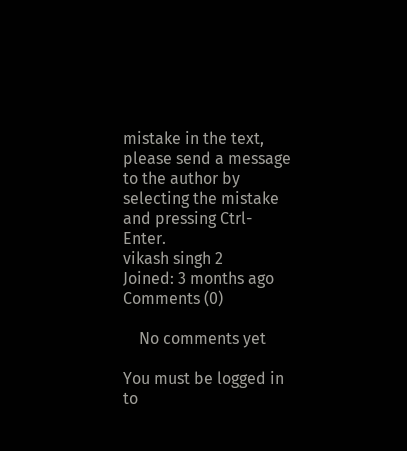mistake in the text, please send a message to the author by selecting the mistake and pressing Ctrl-Enter.
vikash singh 2
Joined: 3 months ago
Comments (0)

    No comments yet

You must be logged in to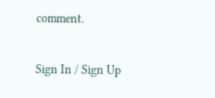comment.

Sign In / Sign Up